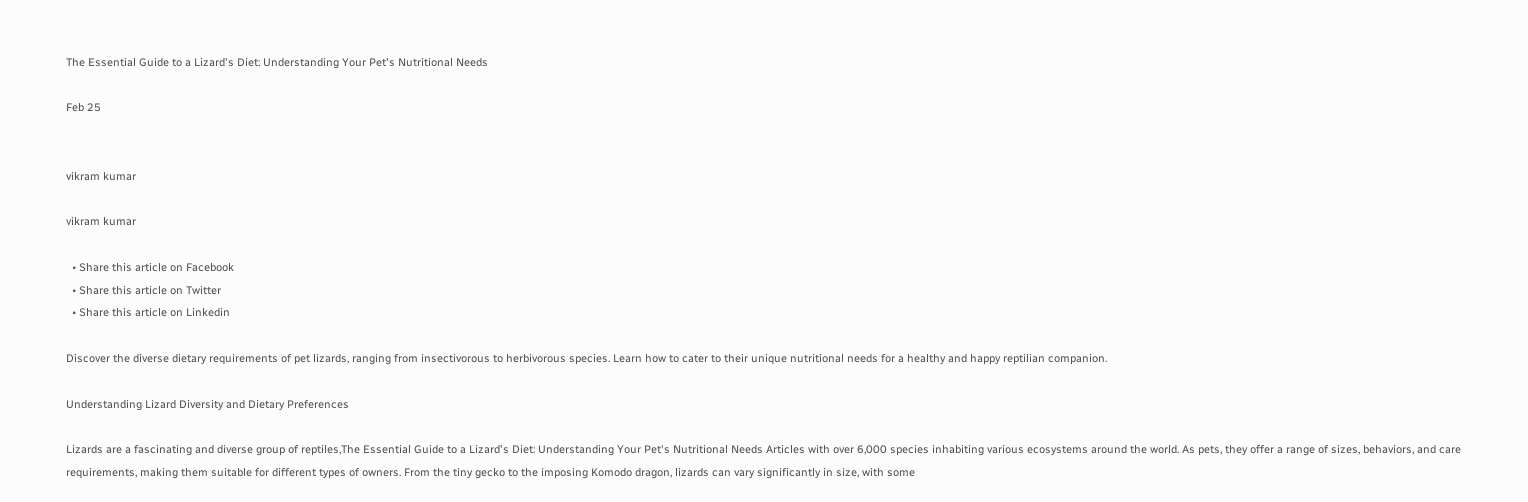The Essential Guide to a Lizard's Diet: Understanding Your Pet's Nutritional Needs

Feb 25


vikram kumar

vikram kumar

  • Share this article on Facebook
  • Share this article on Twitter
  • Share this article on Linkedin

Discover the diverse dietary requirements of pet lizards, ranging from insectivorous to herbivorous species. Learn how to cater to their unique nutritional needs for a healthy and happy reptilian companion.

Understanding Lizard Diversity and Dietary Preferences

Lizards are a fascinating and diverse group of reptiles,The Essential Guide to a Lizard's Diet: Understanding Your Pet's Nutritional Needs Articles with over 6,000 species inhabiting various ecosystems around the world. As pets, they offer a range of sizes, behaviors, and care requirements, making them suitable for different types of owners. From the tiny gecko to the imposing Komodo dragon, lizards can vary significantly in size, with some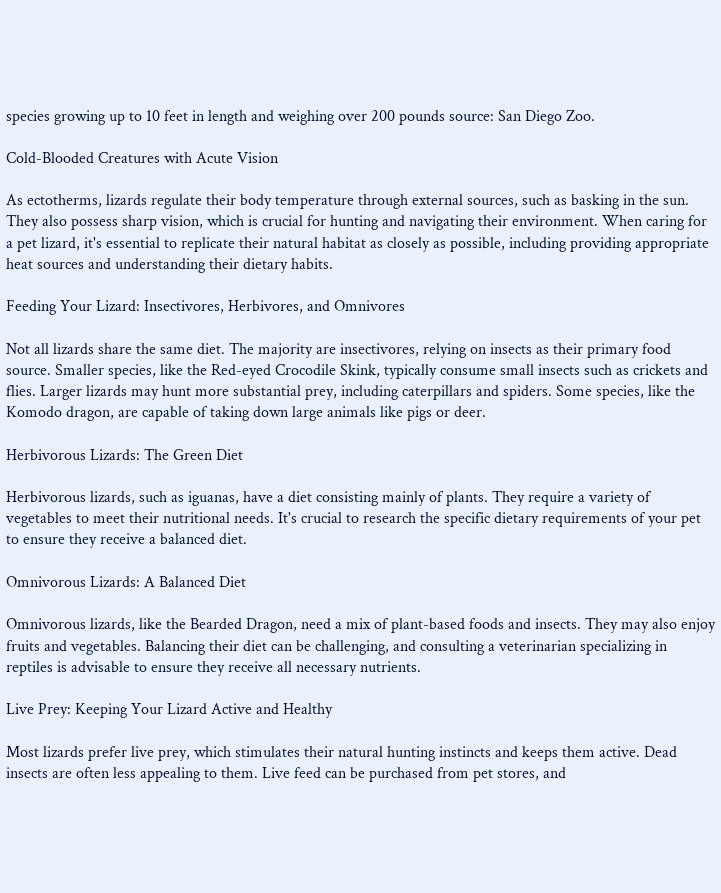species growing up to 10 feet in length and weighing over 200 pounds source: San Diego Zoo.

Cold-Blooded Creatures with Acute Vision

As ectotherms, lizards regulate their body temperature through external sources, such as basking in the sun. They also possess sharp vision, which is crucial for hunting and navigating their environment. When caring for a pet lizard, it's essential to replicate their natural habitat as closely as possible, including providing appropriate heat sources and understanding their dietary habits.

Feeding Your Lizard: Insectivores, Herbivores, and Omnivores

Not all lizards share the same diet. The majority are insectivores, relying on insects as their primary food source. Smaller species, like the Red-eyed Crocodile Skink, typically consume small insects such as crickets and flies. Larger lizards may hunt more substantial prey, including caterpillars and spiders. Some species, like the Komodo dragon, are capable of taking down large animals like pigs or deer.

Herbivorous Lizards: The Green Diet

Herbivorous lizards, such as iguanas, have a diet consisting mainly of plants. They require a variety of vegetables to meet their nutritional needs. It's crucial to research the specific dietary requirements of your pet to ensure they receive a balanced diet.

Omnivorous Lizards: A Balanced Diet

Omnivorous lizards, like the Bearded Dragon, need a mix of plant-based foods and insects. They may also enjoy fruits and vegetables. Balancing their diet can be challenging, and consulting a veterinarian specializing in reptiles is advisable to ensure they receive all necessary nutrients.

Live Prey: Keeping Your Lizard Active and Healthy

Most lizards prefer live prey, which stimulates their natural hunting instincts and keeps them active. Dead insects are often less appealing to them. Live feed can be purchased from pet stores, and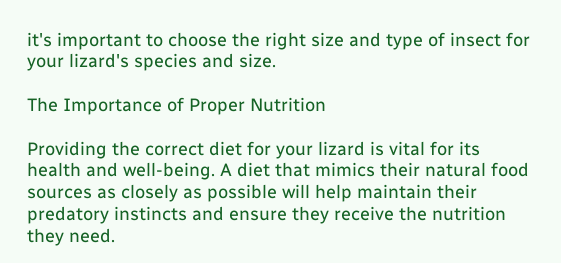it's important to choose the right size and type of insect for your lizard's species and size.

The Importance of Proper Nutrition

Providing the correct diet for your lizard is vital for its health and well-being. A diet that mimics their natural food sources as closely as possible will help maintain their predatory instincts and ensure they receive the nutrition they need.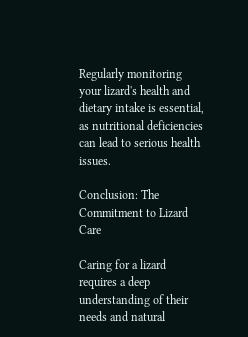Regularly monitoring your lizard's health and dietary intake is essential, as nutritional deficiencies can lead to serious health issues.

Conclusion: The Commitment to Lizard Care

Caring for a lizard requires a deep understanding of their needs and natural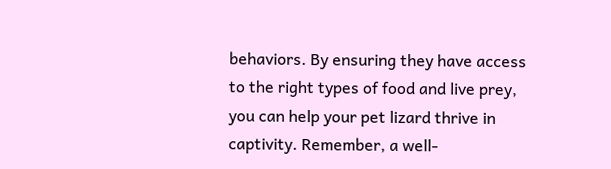behaviors. By ensuring they have access to the right types of food and live prey, you can help your pet lizard thrive in captivity. Remember, a well-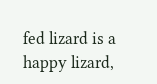fed lizard is a happy lizard,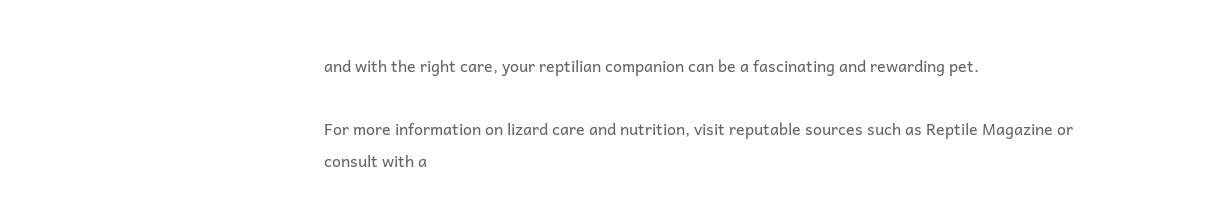and with the right care, your reptilian companion can be a fascinating and rewarding pet.

For more information on lizard care and nutrition, visit reputable sources such as Reptile Magazine or consult with a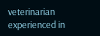veterinarian experienced in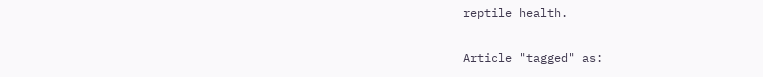reptile health.

Article "tagged" as: